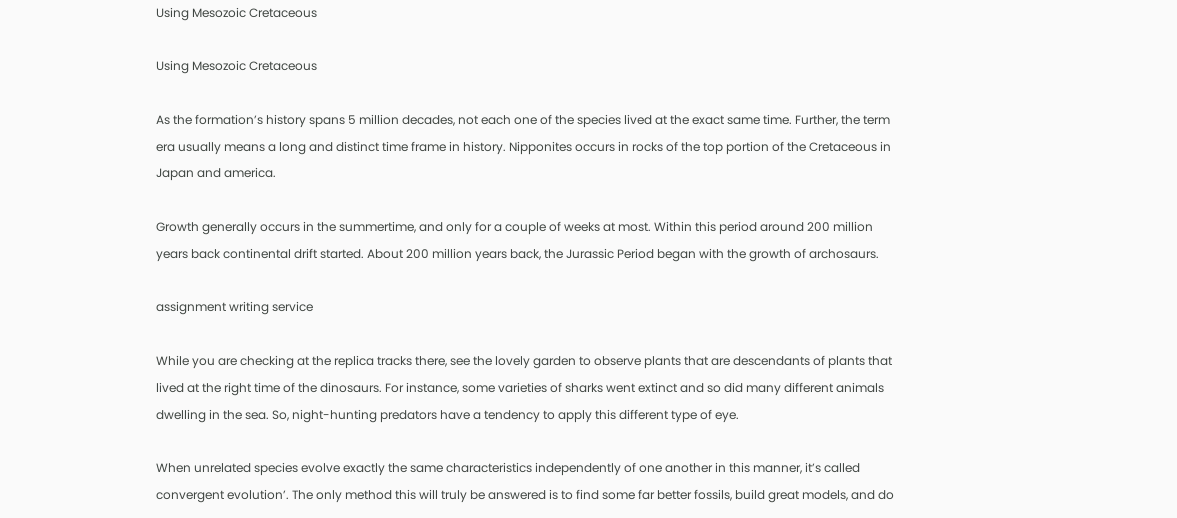Using Mesozoic Cretaceous

Using Mesozoic Cretaceous

As the formation’s history spans 5 million decades, not each one of the species lived at the exact same time. Further, the term era usually means a long and distinct time frame in history. Nipponites occurs in rocks of the top portion of the Cretaceous in Japan and america.

Growth generally occurs in the summertime, and only for a couple of weeks at most. Within this period around 200 million years back continental drift started. About 200 million years back, the Jurassic Period began with the growth of archosaurs.

assignment writing service

While you are checking at the replica tracks there, see the lovely garden to observe plants that are descendants of plants that lived at the right time of the dinosaurs. For instance, some varieties of sharks went extinct and so did many different animals dwelling in the sea. So, night-hunting predators have a tendency to apply this different type of eye.

When unrelated species evolve exactly the same characteristics independently of one another in this manner, it’s called convergent evolution’. The only method this will truly be answered is to find some far better fossils, build great models, and do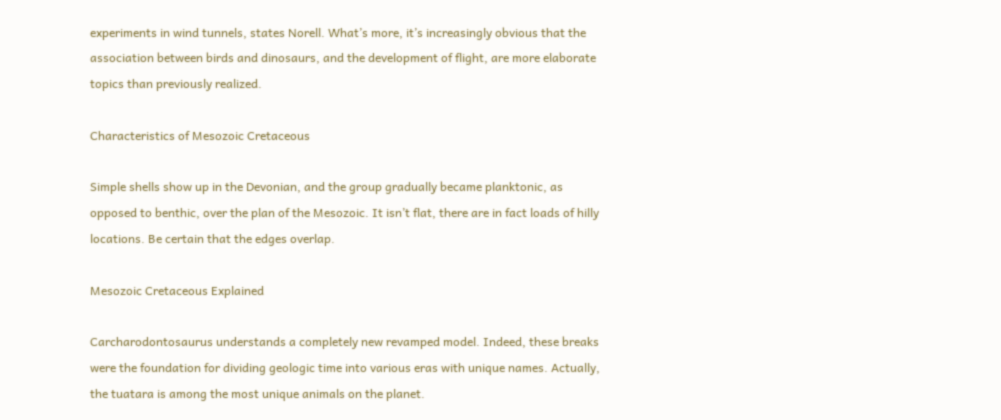experiments in wind tunnels, states Norell. What’s more, it’s increasingly obvious that the association between birds and dinosaurs, and the development of flight, are more elaborate topics than previously realized.

Characteristics of Mesozoic Cretaceous

Simple shells show up in the Devonian, and the group gradually became planktonic, as opposed to benthic, over the plan of the Mesozoic. It isn’t flat, there are in fact loads of hilly locations. Be certain that the edges overlap.

Mesozoic Cretaceous Explained

Carcharodontosaurus understands a completely new revamped model. Indeed, these breaks were the foundation for dividing geologic time into various eras with unique names. Actually, the tuatara is among the most unique animals on the planet.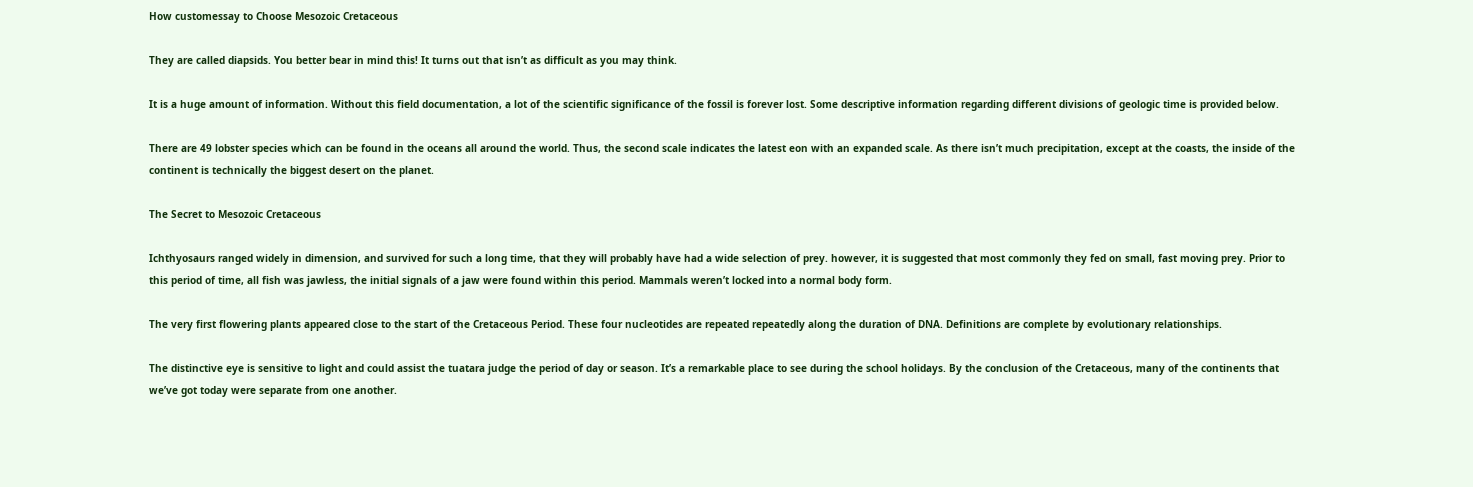How customessay to Choose Mesozoic Cretaceous

They are called diapsids. You better bear in mind this! It turns out that isn’t as difficult as you may think.

It is a huge amount of information. Without this field documentation, a lot of the scientific significance of the fossil is forever lost. Some descriptive information regarding different divisions of geologic time is provided below.

There are 49 lobster species which can be found in the oceans all around the world. Thus, the second scale indicates the latest eon with an expanded scale. As there isn’t much precipitation, except at the coasts, the inside of the continent is technically the biggest desert on the planet.

The Secret to Mesozoic Cretaceous

Ichthyosaurs ranged widely in dimension, and survived for such a long time, that they will probably have had a wide selection of prey. however, it is suggested that most commonly they fed on small, fast moving prey. Prior to this period of time, all fish was jawless, the initial signals of a jaw were found within this period. Mammals weren’t locked into a normal body form.

The very first flowering plants appeared close to the start of the Cretaceous Period. These four nucleotides are repeated repeatedly along the duration of DNA. Definitions are complete by evolutionary relationships.

The distinctive eye is sensitive to light and could assist the tuatara judge the period of day or season. It’s a remarkable place to see during the school holidays. By the conclusion of the Cretaceous, many of the continents that we’ve got today were separate from one another.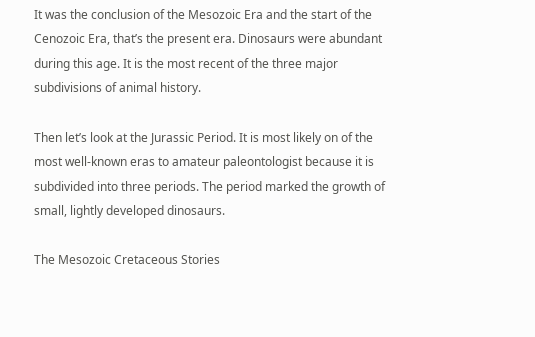It was the conclusion of the Mesozoic Era and the start of the Cenozoic Era, that’s the present era. Dinosaurs were abundant during this age. It is the most recent of the three major subdivisions of animal history.

Then let’s look at the Jurassic Period. It is most likely on of the most well-known eras to amateur paleontologist because it is subdivided into three periods. The period marked the growth of small, lightly developed dinosaurs.

The Mesozoic Cretaceous Stories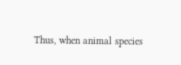Thus, when animal species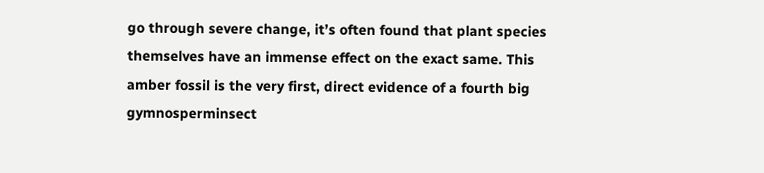go through severe change, it’s often found that plant species themselves have an immense effect on the exact same. This amber fossil is the very first, direct evidence of a fourth big gymnosperminsect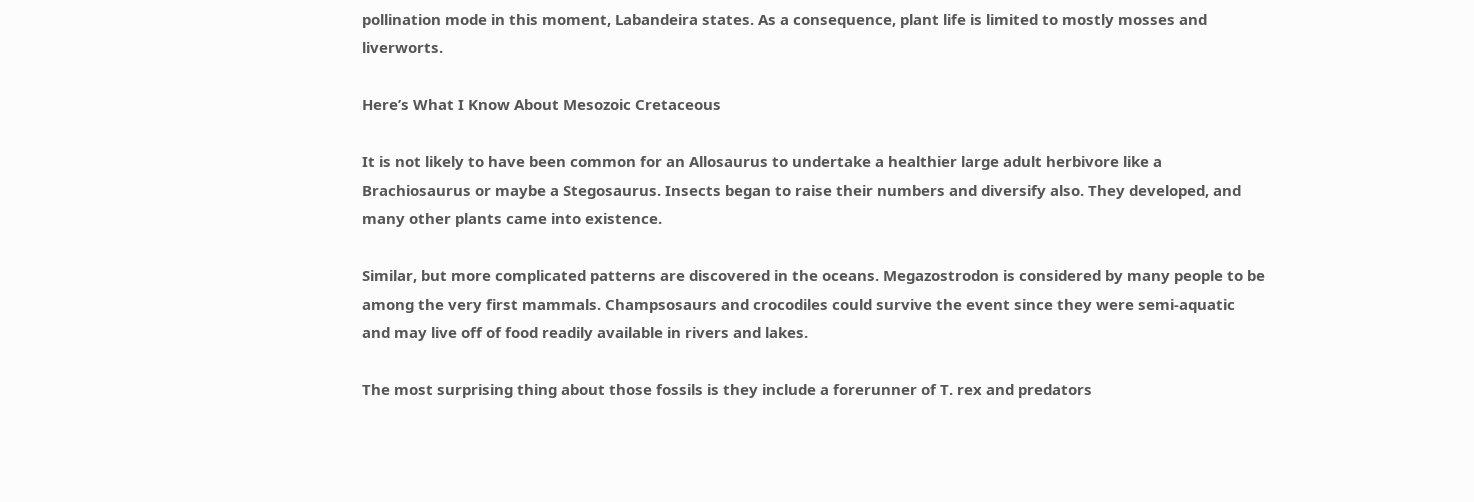pollination mode in this moment, Labandeira states. As a consequence, plant life is limited to mostly mosses and liverworts.

Here’s What I Know About Mesozoic Cretaceous

It is not likely to have been common for an Allosaurus to undertake a healthier large adult herbivore like a Brachiosaurus or maybe a Stegosaurus. Insects began to raise their numbers and diversify also. They developed, and many other plants came into existence.

Similar, but more complicated patterns are discovered in the oceans. Megazostrodon is considered by many people to be among the very first mammals. Champsosaurs and crocodiles could survive the event since they were semi-aquatic and may live off of food readily available in rivers and lakes.

The most surprising thing about those fossils is they include a forerunner of T. rex and predators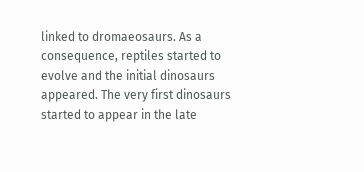linked to dromaeosaurs. As a consequence, reptiles started to evolve and the initial dinosaurs appeared. The very first dinosaurs started to appear in the late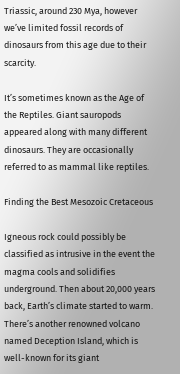Triassic, around 230 Mya, however we’ve limited fossil records of dinosaurs from this age due to their scarcity.

It’s sometimes known as the Age of the Reptiles. Giant sauropods appeared along with many different dinosaurs. They are occasionally referred to as mammal like reptiles.

Finding the Best Mesozoic Cretaceous

Igneous rock could possibly be classified as intrusive in the event the magma cools and solidifies underground. Then about 20,000 years back, Earth’s climate started to warm. There’s another renowned volcano named Deception Island, which is well-known for its giant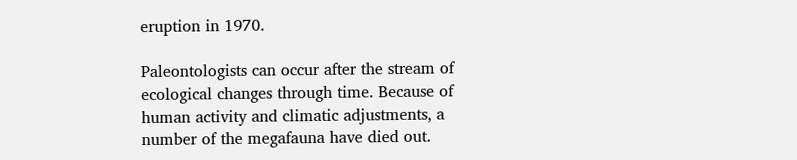eruption in 1970.

Paleontologists can occur after the stream of ecological changes through time. Because of human activity and climatic adjustments, a number of the megafauna have died out.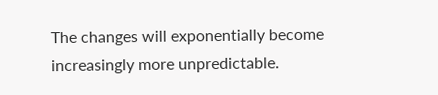The changes will exponentially become increasingly more unpredictable.